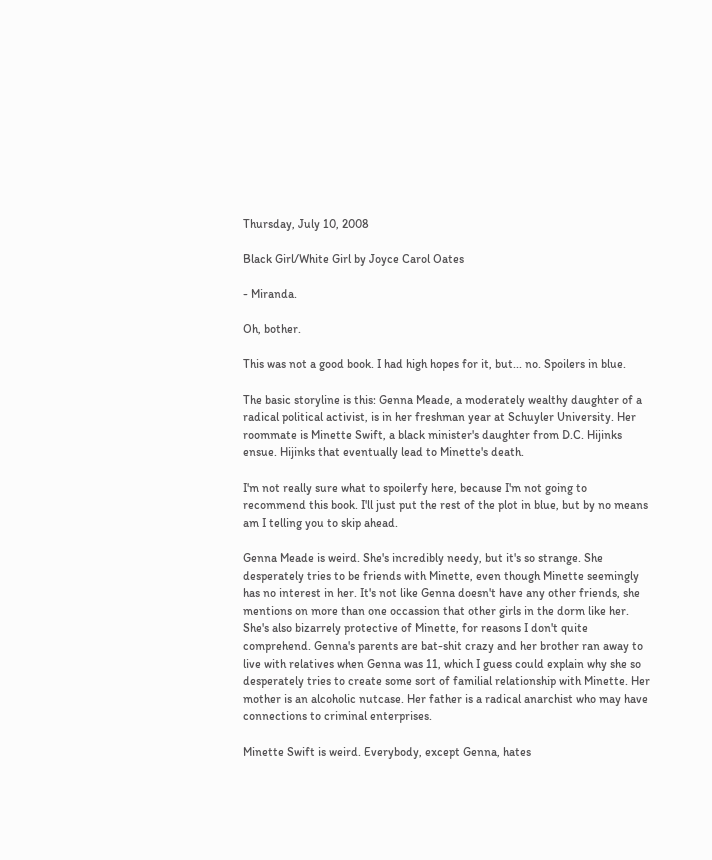Thursday, July 10, 2008

Black Girl/White Girl by Joyce Carol Oates

- Miranda.

Oh, bother.

This was not a good book. I had high hopes for it, but... no. Spoilers in blue.

The basic storyline is this: Genna Meade, a moderately wealthy daughter of a radical political activist, is in her freshman year at Schuyler University. Her roommate is Minette Swift, a black minister's daughter from D.C. Hijinks ensue. Hijinks that eventually lead to Minette's death.

I'm not really sure what to spoilerfy here, because I'm not going to recommend this book. I'll just put the rest of the plot in blue, but by no means am I telling you to skip ahead.

Genna Meade is weird. She's incredibly needy, but it's so strange. She desperately tries to be friends with Minette, even though Minette seemingly has no interest in her. It's not like Genna doesn't have any other friends, she mentions on more than one occassion that other girls in the dorm like her. She's also bizarrely protective of Minette, for reasons I don't quite comprehend. Genna's parents are bat-shit crazy and her brother ran away to live with relatives when Genna was 11, which I guess could explain why she so desperately tries to create some sort of familial relationship with Minette. Her mother is an alcoholic nutcase. Her father is a radical anarchist who may have connections to criminal enterprises.

Minette Swift is weird. Everybody, except Genna, hates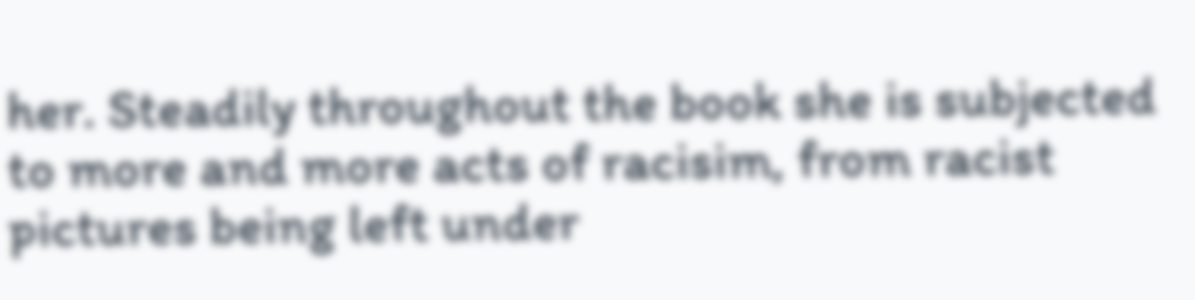her. Steadily throughout the book she is subjected to more and more acts of racisim, from racist pictures being left under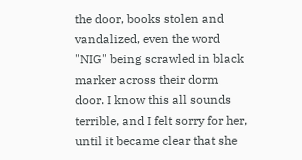the door, books stolen and vandalized, even the word "NIG" being scrawled in black marker across their dorm door. I know this all sounds terrible, and I felt sorry for her, until it became clear that she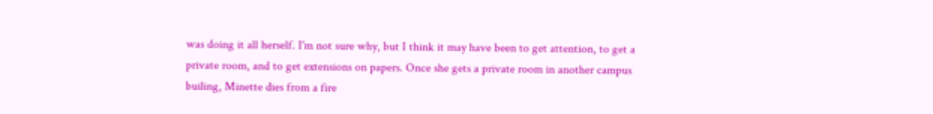was doing it all herself. I'm not sure why, but I think it may have been to get attention, to get a private room, and to get extensions on papers. Once she gets a private room in another campus builing, Minette dies from a fire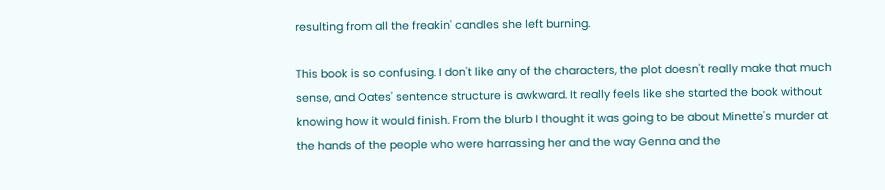resulting from all the freakin' candles she left burning.

This book is so confusing. I don't like any of the characters, the plot doesn't really make that much sense, and Oates' sentence structure is awkward. It really feels like she started the book without knowing how it would finish. From the blurb I thought it was going to be about Minette's murder at the hands of the people who were harrassing her and the way Genna and the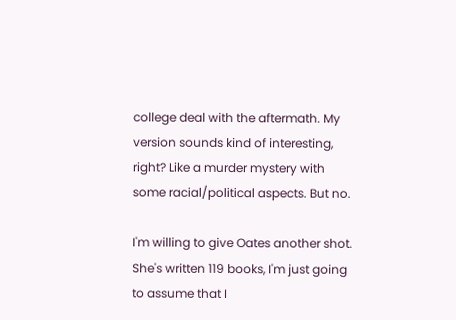college deal with the aftermath. My version sounds kind of interesting, right? Like a murder mystery with some racial/political aspects. But no.

I'm willing to give Oates another shot. She's written 119 books, I'm just going to assume that I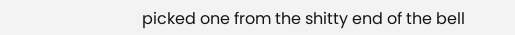picked one from the shitty end of the bell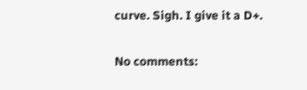curve. Sigh. I give it a D+.

No comments: